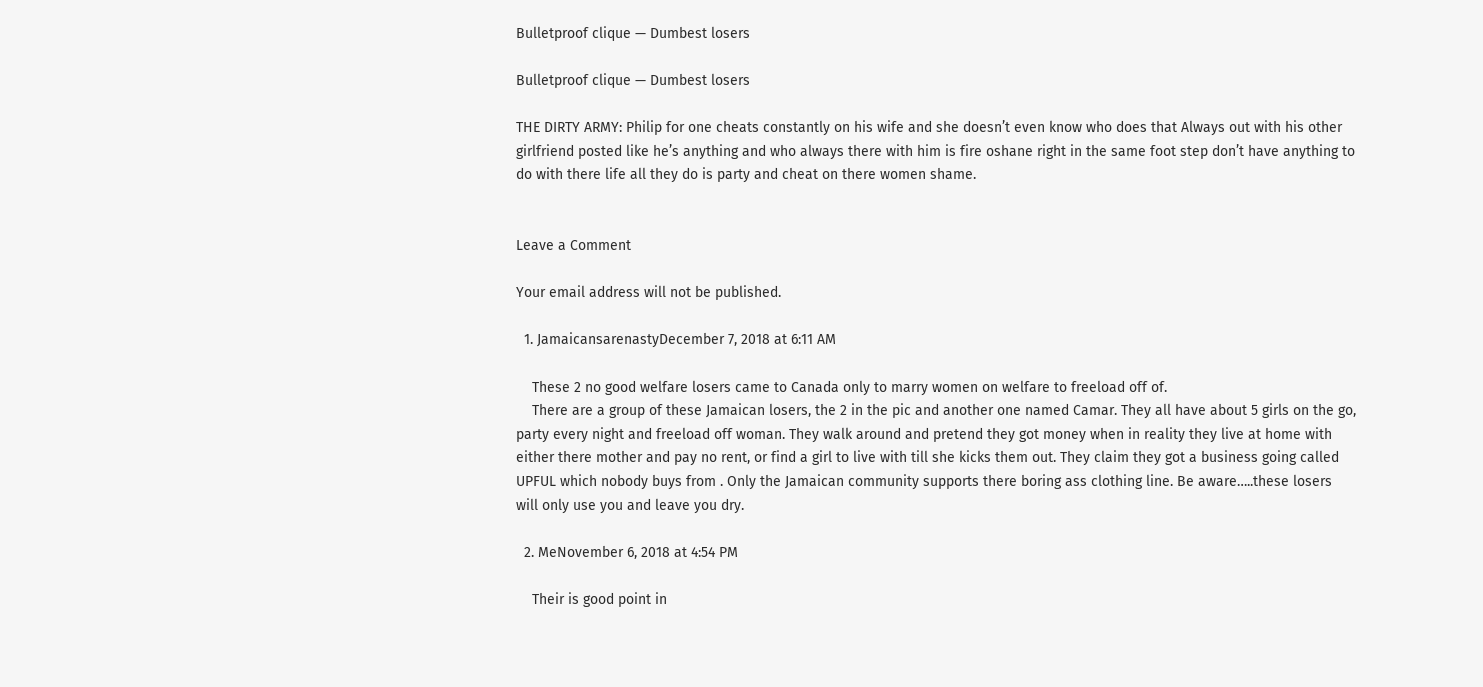Bulletproof clique — Dumbest losers

Bulletproof clique — Dumbest losers

THE DIRTY ARMY: Philip for one cheats constantly on his wife and she doesn’t even know who does that Always out with his other girlfriend posted like he’s anything and who always there with him is fire oshane right in the same foot step don’t have anything to do with there life all they do is party and cheat on there women shame.


Leave a Comment

Your email address will not be published.

  1. JamaicansarenastyDecember 7, 2018 at 6:11 AM

    These 2 no good welfare losers came to Canada only to marry women on welfare to freeload off of.
    There are a group of these Jamaican losers, the 2 in the pic and another one named Camar. They all have about 5 girls on the go, party every night and freeload off woman. They walk around and pretend they got money when in reality they live at home with either there mother and pay no rent, or find a girl to live with till she kicks them out. They claim they got a business going called UPFUL which nobody buys from . Only the Jamaican community supports there boring ass clothing line. Be aware…..these losers will only use you and leave you dry.

  2. MeNovember 6, 2018 at 4:54 PM

    Their is good point in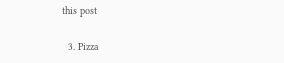this post

  3. Pizza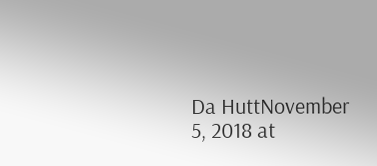Da HuttNovember 5, 2018 at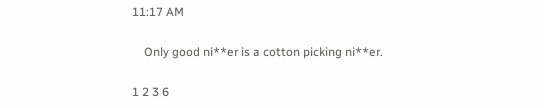11:17 AM

    Only good ni**er is a cotton picking ni**er.

1 2 3 6